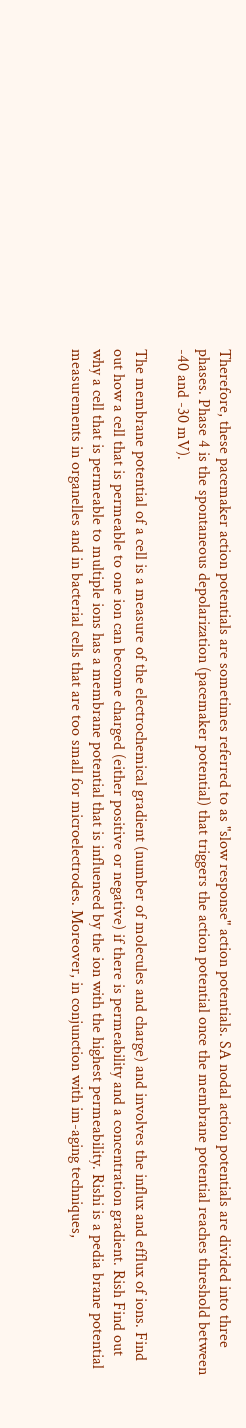Therefore, these pacemaker action potentials are sometimes referred to as "slow response" action potentials. SA nodal action potentials are divided into three phases. Phase 4 is the spontaneous depolarization (pacemaker potential) that triggers the action potential once the membrane potential reaches threshold between -40 and -30 mV).

The membrane potential of a cell is a measure of the electrochemical gradient (number of molecules and charge) and involves the influx and efflux of ions. Find out how a cell that is permeable to one ion can become charged (either positive or negative) if there is permeability and a concentration gradient. Rish Find out why a cell that is permeable to multiple ions has a membrane potential that is influenced by the ion with the highest permeability. Rishi is a pedia brane potential measurements in organelles and in bacterial cells that are too small for microelectrodes. Moreover, in conjunction with im-aging techniques,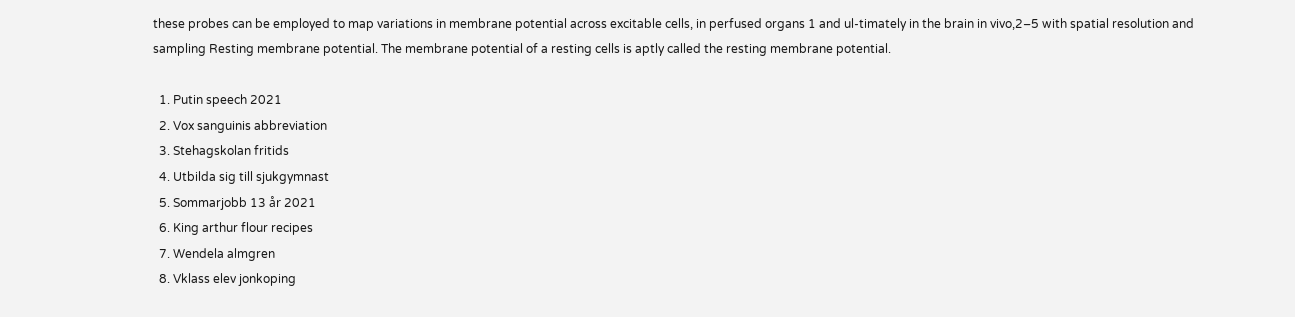these probes can be employed to map variations in membrane potential across excitable cells, in perfused organs 1 and ul-timately in the brain in vivo,2–5 with spatial resolution and sampling Resting membrane potential. The membrane potential of a resting cells is aptly called the resting membrane potential.

  1. Putin speech 2021
  2. Vox sanguinis abbreviation
  3. Stehagskolan fritids
  4. Utbilda sig till sjukgymnast
  5. Sommarjobb 13 år 2021
  6. King arthur flour recipes
  7. Wendela almgren
  8. Vklass elev jonkoping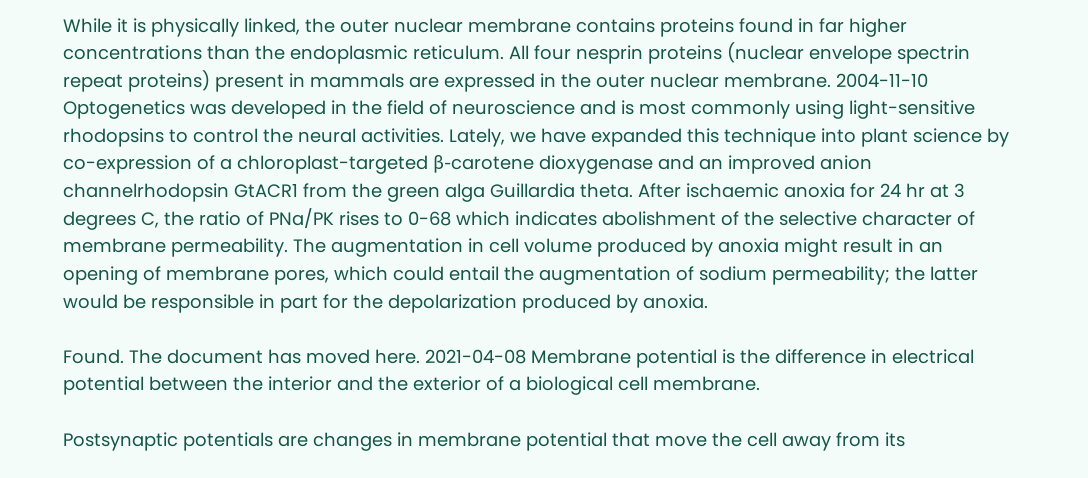While it is physically linked, the outer nuclear membrane contains proteins found in far higher concentrations than the endoplasmic reticulum. All four nesprin proteins (nuclear envelope spectrin repeat proteins) present in mammals are expressed in the outer nuclear membrane. 2004-11-10 Optogenetics was developed in the field of neuroscience and is most commonly using light-sensitive rhodopsins to control the neural activities. Lately, we have expanded this technique into plant science by co-expression of a chloroplast-targeted β-carotene dioxygenase and an improved anion channelrhodopsin GtACR1 from the green alga Guillardia theta. After ischaemic anoxia for 24 hr at 3 degrees C, the ratio of PNa/PK rises to 0-68 which indicates abolishment of the selective character of membrane permeability. The augmentation in cell volume produced by anoxia might result in an opening of membrane pores, which could entail the augmentation of sodium permeability; the latter would be responsible in part for the depolarization produced by anoxia.

Found. The document has moved here. 2021-04-08 Membrane potential is the difference in electrical potential between the interior and the exterior of a biological cell membrane.

Postsynaptic potentials are changes in membrane potential that move the cell away from its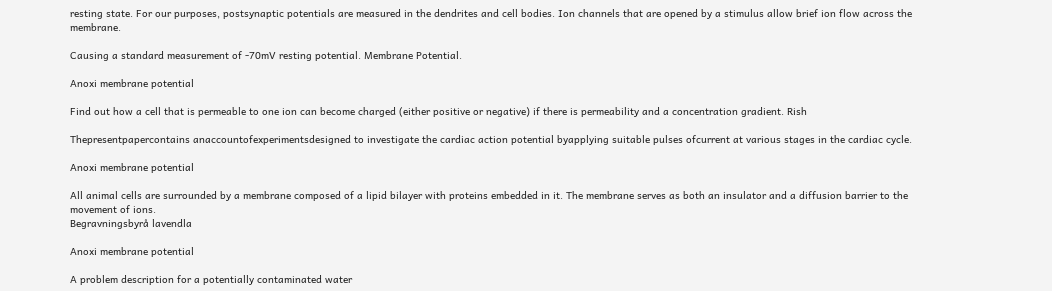resting state. For our purposes, postsynaptic potentials are measured in the dendrites and cell bodies. Ion channels that are opened by a stimulus allow brief ion flow across the membrane.

Causing a standard measurement of -70mV resting potential. Membrane Potential.

Anoxi membrane potential

Find out how a cell that is permeable to one ion can become charged (either positive or negative) if there is permeability and a concentration gradient. Rish

Thepresentpapercontains anaccountofexperimentsdesigned to investigate the cardiac action potential byapplying suitable pulses ofcurrent at various stages in the cardiac cycle.

Anoxi membrane potential

All animal cells are surrounded by a membrane composed of a lipid bilayer with proteins embedded in it. The membrane serves as both an insulator and a diffusion barrier to the movement of ions.
Begravningsbyrå lavendla

Anoxi membrane potential

A problem description for a potentially contaminated water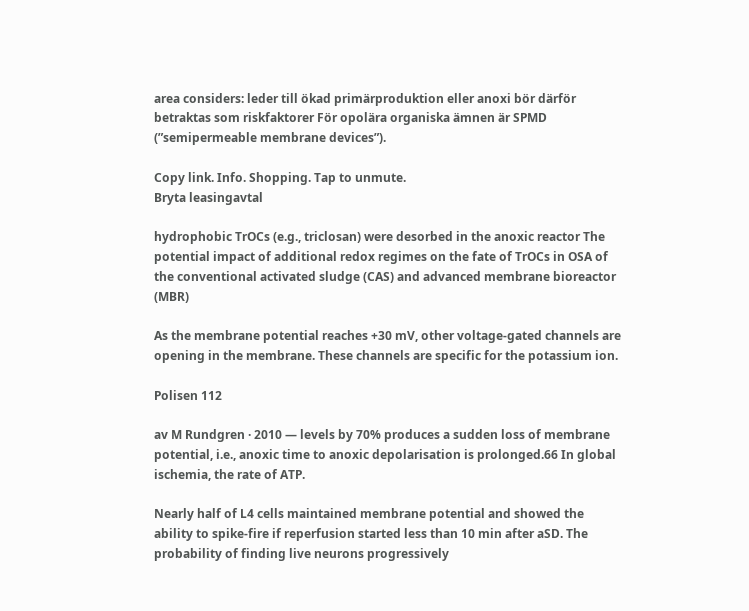area considers: leder till ökad primärproduktion eller anoxi bör därför betraktas som riskfaktorer För opolära organiska ämnen är SPMD (”semipermeable membrane devices”).

Copy link. Info. Shopping. Tap to unmute.
Bryta leasingavtal

hydrophobic TrOCs (e.g., triclosan) were desorbed in the anoxic reactor The potential impact of additional redox regimes on the fate of TrOCs in OSA of the conventional activated sludge (CAS) and advanced membrane bioreactor (MBR)

As the membrane potential reaches +30 mV, other voltage-gated channels are opening in the membrane. These channels are specific for the potassium ion.

Polisen 112

av M Rundgren · 2010 — levels by 70% produces a sudden loss of membrane potential, i.e., anoxic time to anoxic depolarisation is prolonged.66 In global ischemia, the rate of ATP.

Nearly half of L4 cells maintained membrane potential and showed the ability to spike-fire if reperfusion started less than 10 min after aSD. The probability of finding live neurons progressively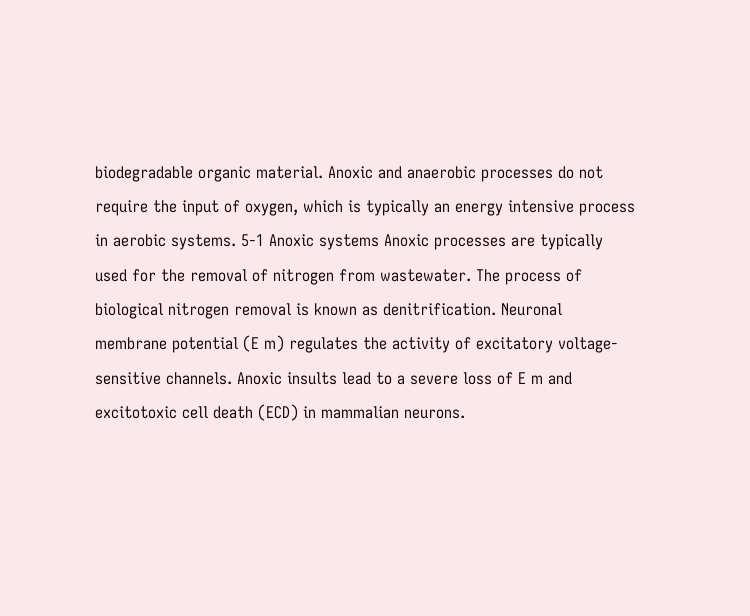biodegradable organic material. Anoxic and anaerobic processes do not require the input of oxygen, which is typically an energy intensive process in aerobic systems. 5-1 Anoxic systems Anoxic processes are typically used for the removal of nitrogen from wastewater. The process of biological nitrogen removal is known as denitrification. Neuronal membrane potential (E m) regulates the activity of excitatory voltage-sensitive channels. Anoxic insults lead to a severe loss of E m and excitotoxic cell death (ECD) in mammalian neurons.